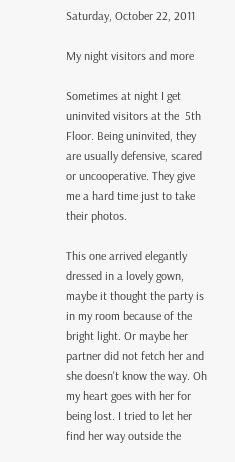Saturday, October 22, 2011

My night visitors and more

Sometimes at night I get uninvited visitors at the  5th Floor. Being uninvited, they are usually defensive, scared   or uncooperative. They give me a hard time just to take their photos.

This one arrived elegantly dressed in a lovely gown, maybe it thought the party is in my room because of the bright light. Or maybe her partner did not fetch her and she doesn't know the way. Oh my heart goes with her for being lost. I tried to let her find her way outside the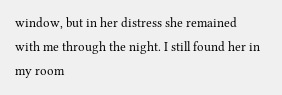window, but in her distress she remained with me through the night. I still found her in my room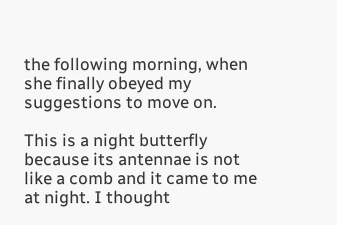the following morning, when she finally obeyed my suggestions to move on.

This is a night butterfly because its antennae is not like a comb and it came to me at night. I thought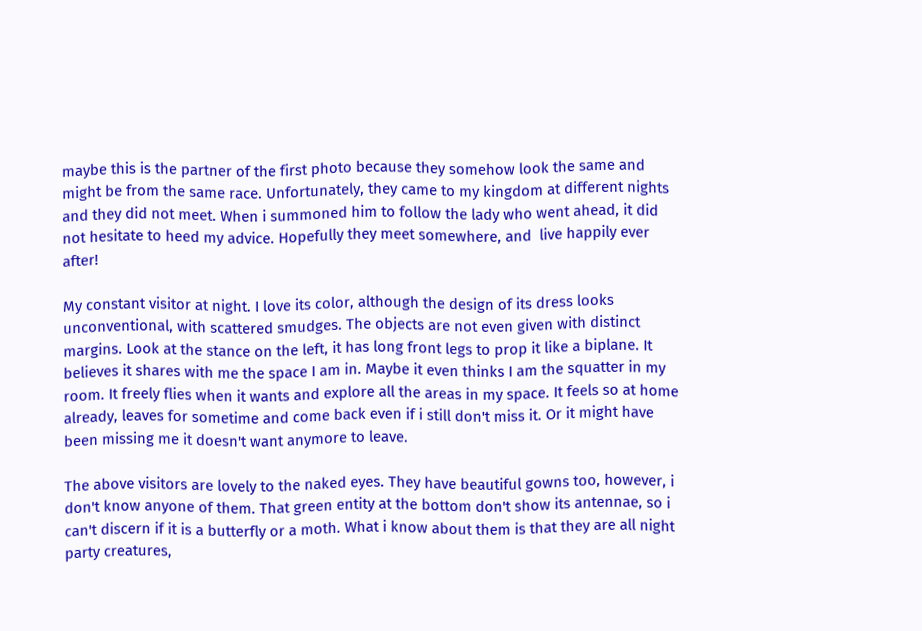maybe this is the partner of the first photo because they somehow look the same and might be from the same race. Unfortunately, they came to my kingdom at different nights and they did not meet. When i summoned him to follow the lady who went ahead, it did not hesitate to heed my advice. Hopefully they meet somewhere, and  live happily ever after!

My constant visitor at night. I love its color, although the design of its dress looks unconventional, with scattered smudges. The objects are not even given with distinct margins. Look at the stance on the left, it has long front legs to prop it like a biplane. It believes it shares with me the space I am in. Maybe it even thinks I am the squatter in my room. It freely flies when it wants and explore all the areas in my space. It feels so at home already, leaves for sometime and come back even if i still don't miss it. Or it might have been missing me it doesn't want anymore to leave.

The above visitors are lovely to the naked eyes. They have beautiful gowns too, however, i don't know anyone of them. That green entity at the bottom don't show its antennae, so i can't discern if it is a butterfly or a moth. What i know about them is that they are all night party creatures,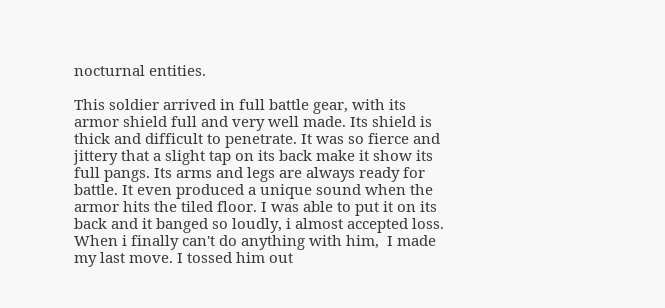nocturnal entities.

This soldier arrived in full battle gear, with its armor shield full and very well made. Its shield is thick and difficult to penetrate. It was so fierce and jittery that a slight tap on its back make it show its full pangs. Its arms and legs are always ready for battle. It even produced a unique sound when the armor hits the tiled floor. I was able to put it on its back and it banged so loudly, i almost accepted loss. When i finally can't do anything with him,  I made my last move. I tossed him out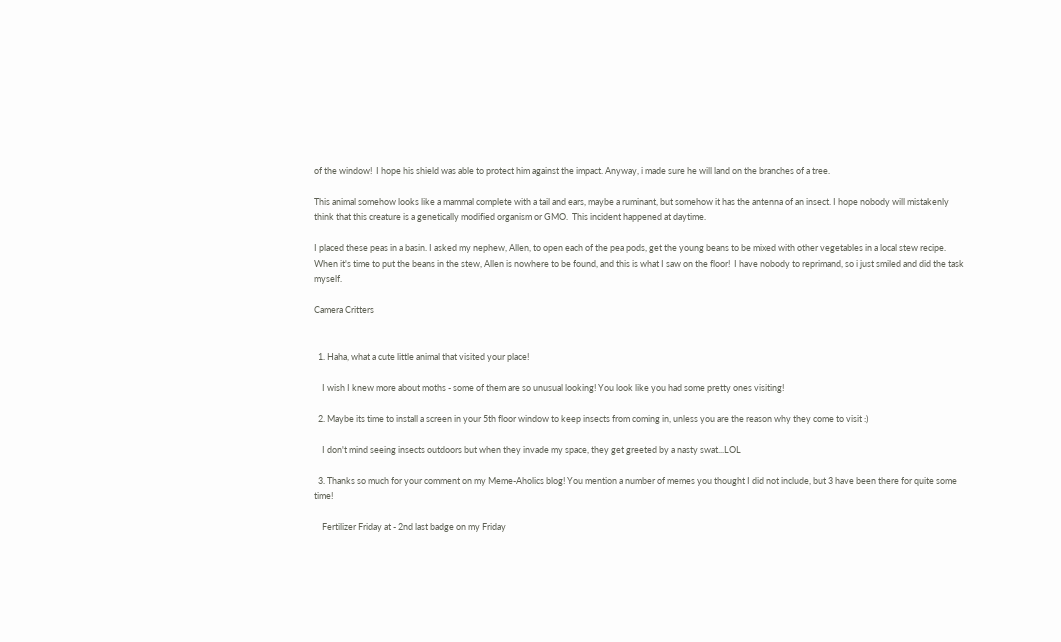of the window!  I hope his shield was able to protect him against the impact. Anyway, i made sure he will land on the branches of a tree.

This animal somehow looks like a mammal complete with a tail and ears, maybe a ruminant, but somehow it has the antenna of an insect. I hope nobody will mistakenly think that this creature is a genetically modified organism or GMO.  This incident happened at daytime.

I placed these peas in a basin. I asked my nephew, Allen, to open each of the pea pods, get the young beans to be mixed with other vegetables in a local stew recipe. When it's time to put the beans in the stew, Allen is nowhere to be found, and this is what I saw on the floor!  I have nobody to reprimand, so i just smiled and did the task myself.

Camera Critters


  1. Haha, what a cute little animal that visited your place!

    I wish I knew more about moths - some of them are so unusual looking! You look like you had some pretty ones visiting!

  2. Maybe its time to install a screen in your 5th floor window to keep insects from coming in, unless you are the reason why they come to visit :)

    I don't mind seeing insects outdoors but when they invade my space, they get greeted by a nasty swat...LOL

  3. Thanks so much for your comment on my Meme-Aholics blog! You mention a number of memes you thought I did not include, but 3 have been there for quite some time!

    Fertilizer Friday at - 2nd last badge on my Friday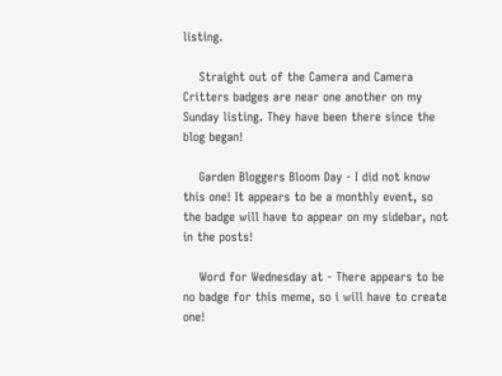listing.

    Straight out of the Camera and Camera Critters badges are near one another on my Sunday listing. They have been there since the blog began!

    Garden Bloggers Bloom Day - I did not know this one! It appears to be a monthly event, so the badge will have to appear on my sidebar, not in the posts!

    Word for Wednesday at - There appears to be no badge for this meme, so i will have to create one!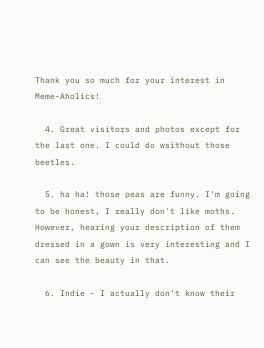Thank you so much for your interest in Meme-Aholics!

  4. Great visitors and photos except for the last one. I could do wsithout those beetles.

  5. ha ha! those peas are funny. I'm going to be honest, I really don't like moths. However, hearing your description of them dressed in a gown is very interesting and I can see the beauty in that.

  6. Indie - I actually don't know their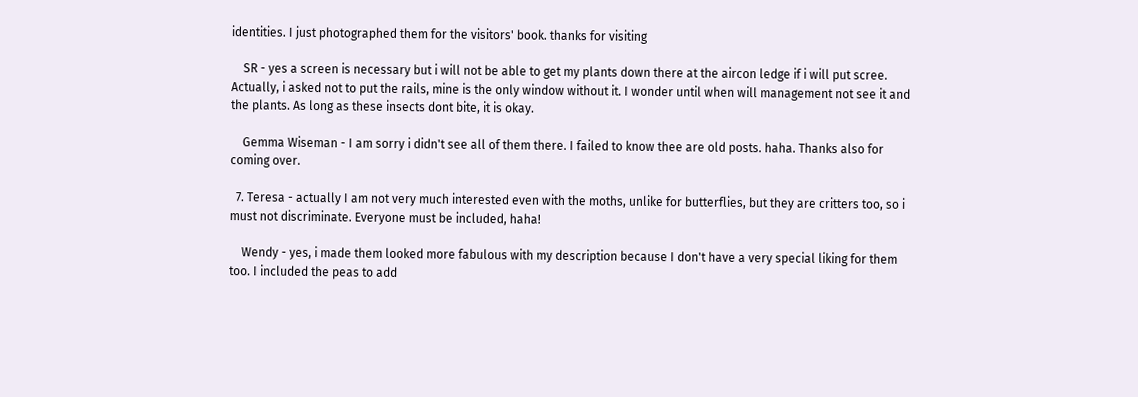identities. I just photographed them for the visitors' book. thanks for visiting

    SR - yes a screen is necessary but i will not be able to get my plants down there at the aircon ledge if i will put scree. Actually, i asked not to put the rails, mine is the only window without it. I wonder until when will management not see it and the plants. As long as these insects dont bite, it is okay.

    Gemma Wiseman - I am sorry i didn't see all of them there. I failed to know thee are old posts. haha. Thanks also for coming over.

  7. Teresa - actually I am not very much interested even with the moths, unlike for butterflies, but they are critters too, so i must not discriminate. Everyone must be included, haha!

    Wendy - yes, i made them looked more fabulous with my description because I don't have a very special liking for them too. I included the peas to add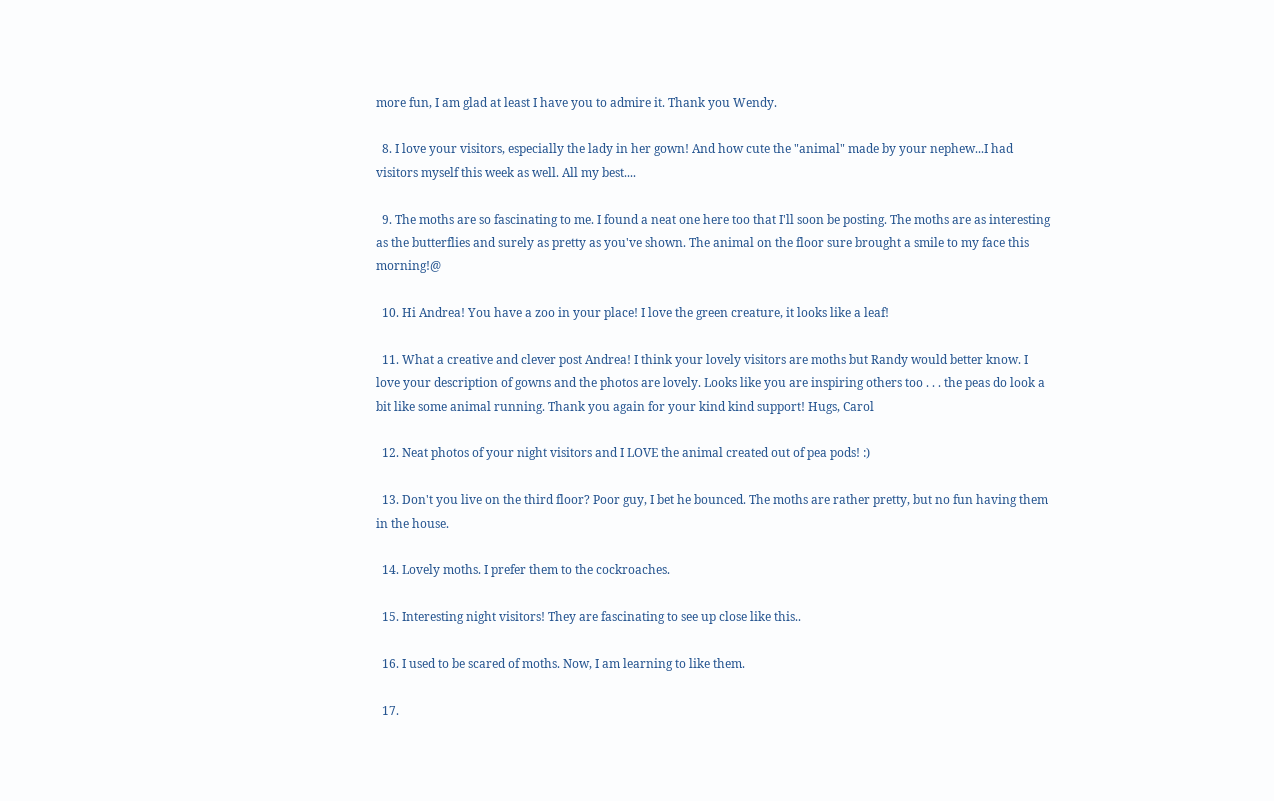more fun, I am glad at least I have you to admire it. Thank you Wendy.

  8. I love your visitors, especially the lady in her gown! And how cute the "animal" made by your nephew...I had visitors myself this week as well. All my best....

  9. The moths are so fascinating to me. I found a neat one here too that I'll soon be posting. The moths are as interesting as the butterflies and surely as pretty as you've shown. The animal on the floor sure brought a smile to my face this morning!@

  10. Hi Andrea! You have a zoo in your place! I love the green creature, it looks like a leaf!

  11. What a creative and clever post Andrea! I think your lovely visitors are moths but Randy would better know. I love your description of gowns and the photos are lovely. Looks like you are inspiring others too . . . the peas do look a bit like some animal running. Thank you again for your kind kind support! Hugs, Carol

  12. Neat photos of your night visitors and I LOVE the animal created out of pea pods! :)

  13. Don't you live on the third floor? Poor guy, I bet he bounced. The moths are rather pretty, but no fun having them in the house.

  14. Lovely moths. I prefer them to the cockroaches.

  15. Interesting night visitors! They are fascinating to see up close like this..

  16. I used to be scared of moths. Now, I am learning to like them.

  17.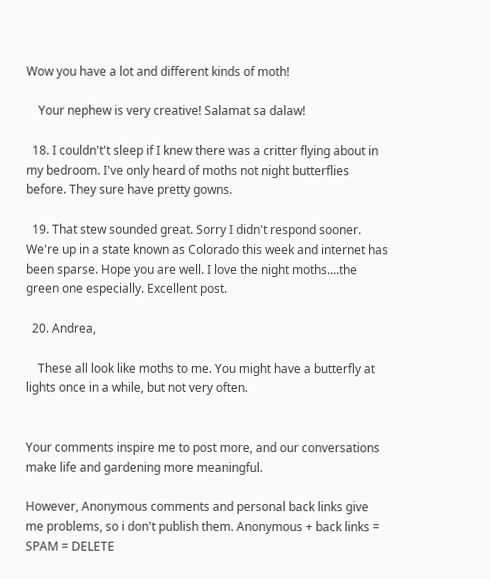Wow you have a lot and different kinds of moth!

    Your nephew is very creative! Salamat sa dalaw!

  18. I couldn't't sleep if I knew there was a critter flying about in my bedroom. I've only heard of moths not night butterflies before. They sure have pretty gowns.

  19. That stew sounded great. Sorry I didn't respond sooner. We're up in a state known as Colorado this week and internet has been sparse. Hope you are well. I love the night moths....the green one especially. Excellent post.

  20. Andrea,

    These all look like moths to me. You might have a butterfly at lights once in a while, but not very often.


Your comments inspire me to post more, and our conversations make life and gardening more meaningful.

However, Anonymous comments and personal back links give me problems, so i don't publish them. Anonymous + back links = SPAM = DELETE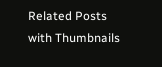Related Posts with Thumbnails